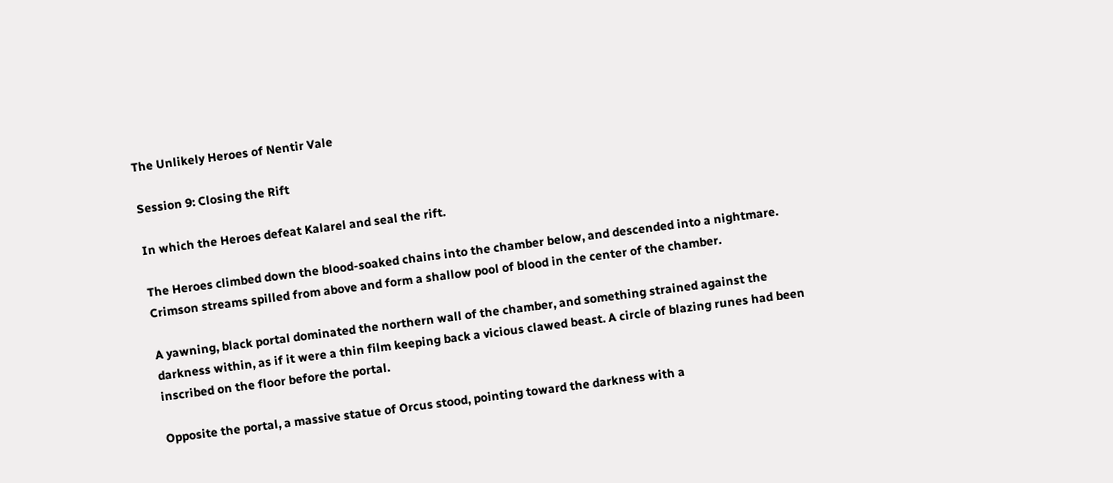The Unlikely Heroes of Nentir Vale

Session 9: Closing the Rift

In which the Heroes defeat Kalarel and seal the rift.

The Heroes climbed down the blood-soaked chains into the chamber below, and descended into a nightmare. Crimson streams spilled from above and form a shallow pool of blood in the center of the chamber.

A yawning, black portal dominated the northern wall of the chamber, and something strained against the darkness within, as if it were a thin film keeping back a vicious clawed beast. A circle of blazing runes had been inscribed on the floor before the portal.

Opposite the portal, a massive statue of Orcus stood, pointing toward the darkness with a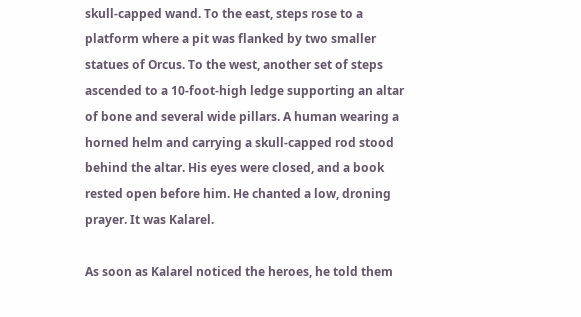skull-capped wand. To the east, steps rose to a platform where a pit was flanked by two smaller statues of Orcus. To the west, another set of steps ascended to a 10-foot-high ledge supporting an altar of bone and several wide pillars. A human wearing a horned helm and carrying a skull-capped rod stood behind the altar. His eyes were closed, and a book rested open before him. He chanted a low, droning prayer. It was Kalarel.

As soon as Kalarel noticed the heroes, he told them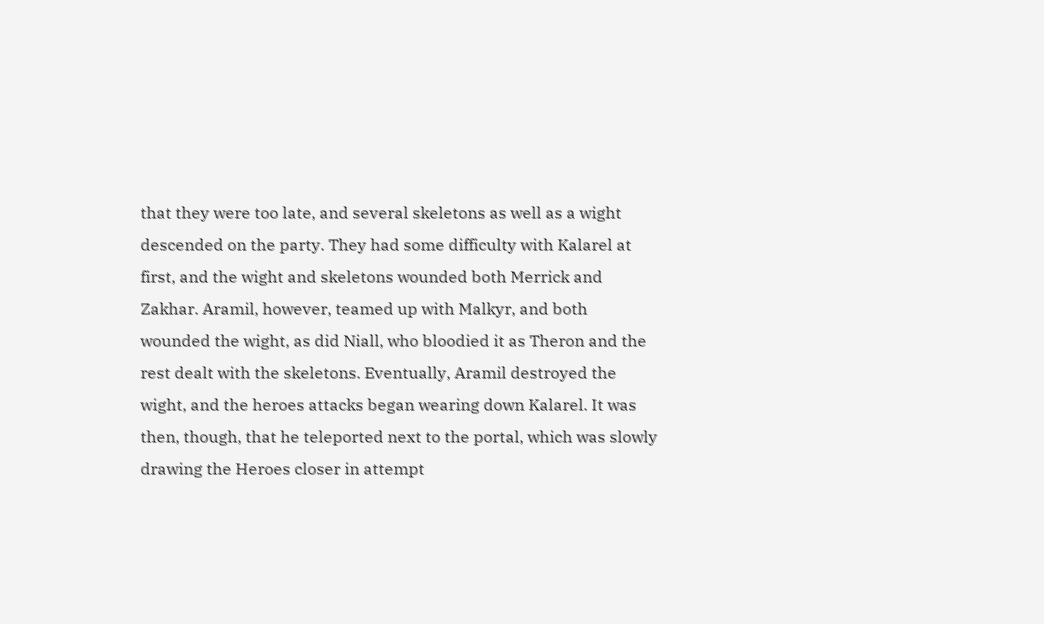that they were too late, and several skeletons as well as a wight descended on the party. They had some difficulty with Kalarel at first, and the wight and skeletons wounded both Merrick and Zakhar. Aramil, however, teamed up with Malkyr, and both wounded the wight, as did Niall, who bloodied it as Theron and the rest dealt with the skeletons. Eventually, Aramil destroyed the wight, and the heroes attacks began wearing down Kalarel. It was then, though, that he teleported next to the portal, which was slowly drawing the Heroes closer in attempt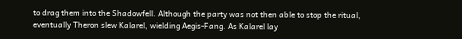to drag them into the Shadowfell. Although the party was not then able to stop the ritual, eventually Theron slew Kalarel, wielding Aegis-Fang. As Kalarel lay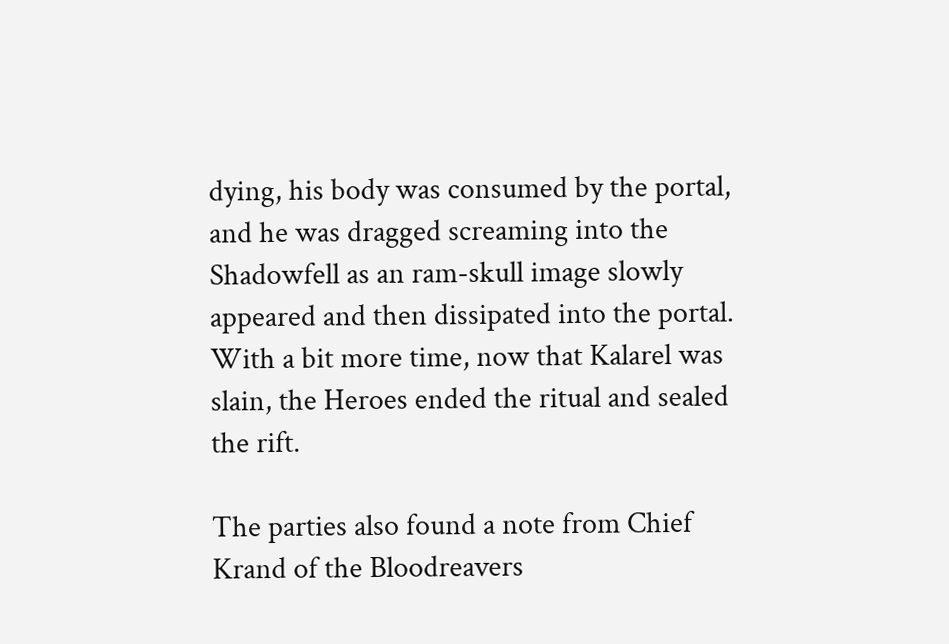dying, his body was consumed by the portal, and he was dragged screaming into the Shadowfell as an ram-skull image slowly appeared and then dissipated into the portal. With a bit more time, now that Kalarel was slain, the Heroes ended the ritual and sealed the rift.

The parties also found a note from Chief Krand of the Bloodreavers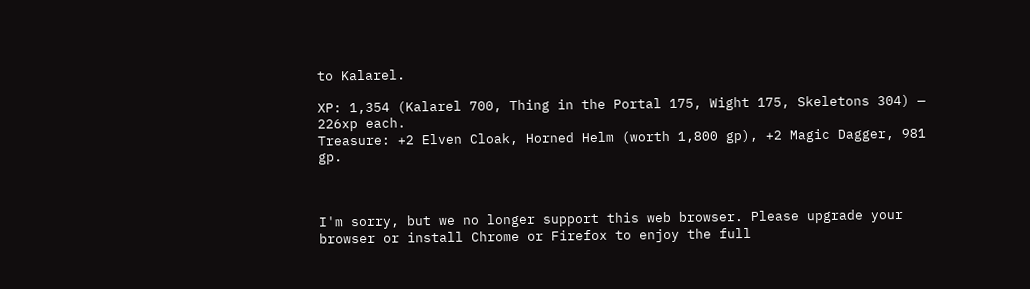to Kalarel.

XP: 1,354 (Kalarel 700, Thing in the Portal 175, Wight 175, Skeletons 304) — 226xp each.
Treasure: +2 Elven Cloak, Horned Helm (worth 1,800 gp), +2 Magic Dagger, 981 gp.



I'm sorry, but we no longer support this web browser. Please upgrade your browser or install Chrome or Firefox to enjoy the full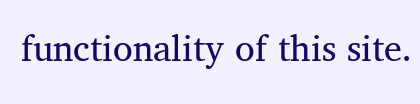functionality of this site.